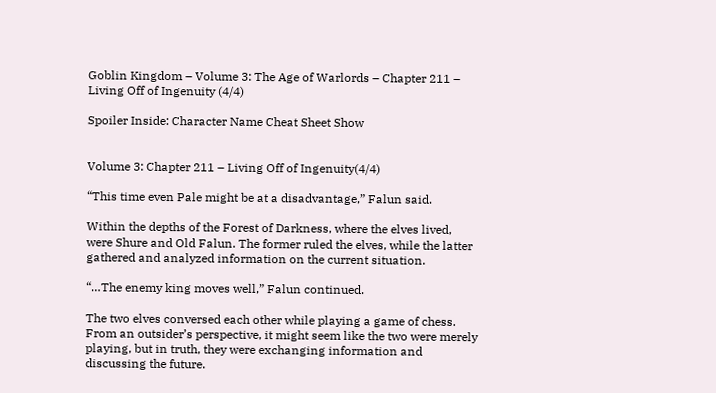Goblin Kingdom – Volume 3: The Age of Warlords – Chapter 211 – Living Off of Ingenuity (4/4)

Spoiler Inside: Character Name Cheat Sheet Show


Volume 3: Chapter 211 – Living Off of Ingenuity(4/4)

“This time even Pale might be at a disadvantage,” Falun said.

Within the depths of the Forest of Darkness, where the elves lived, were Shure and Old Falun. The former ruled the elves, while the latter gathered and analyzed information on the current situation.

“…The enemy king moves well,” Falun continued.

The two elves conversed each other while playing a game of chess. From an outsider’s perspective, it might seem like the two were merely playing, but in truth, they were exchanging information and discussing the future.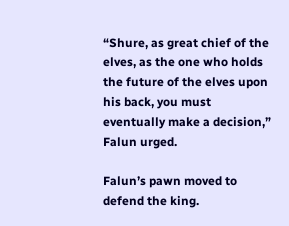“Shure, as great chief of the elves, as the one who holds the future of the elves upon his back, you must eventually make a decision,” Falun urged.

Falun’s pawn moved to defend the king.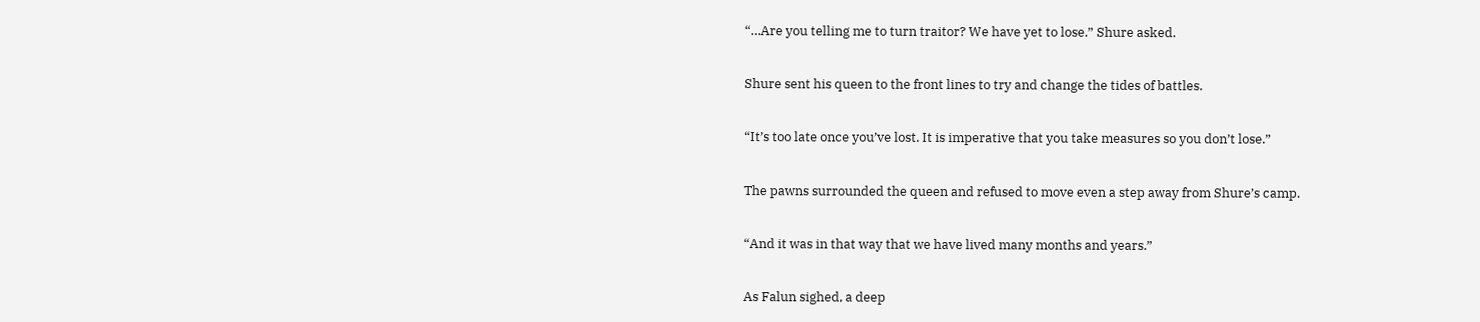“…Are you telling me to turn traitor? We have yet to lose.” Shure asked.

Shure sent his queen to the front lines to try and change the tides of battles.

“It’s too late once you’ve lost. It is imperative that you take measures so you don’t lose.”

The pawns surrounded the queen and refused to move even a step away from Shure’s camp.

“And it was in that way that we have lived many months and years.”

As Falun sighed, a deep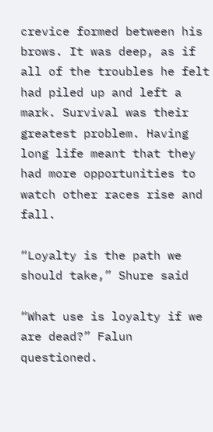crevice formed between his brows. It was deep, as if all of the troubles he felt had piled up and left a mark. Survival was their greatest problem. Having long life meant that they had more opportunities to watch other races rise and fall.

“Loyalty is the path we should take,” Shure said

“What use is loyalty if we are dead?” Falun questioned.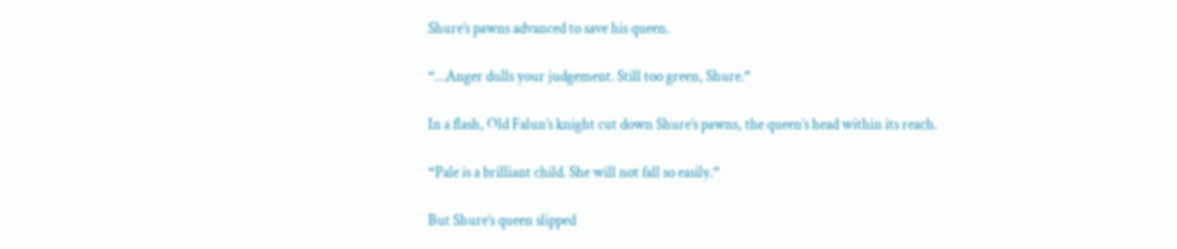Shure’s pawns advanced to save his queen.

“…Anger dulls your judgement. Still too green, Shure.”

In a flash, Old Falun’s knight cut down Shure’s pawns, the queen’s head within its reach.

“Pale is a brilliant child. She will not fall so easily.”

But Shure’s queen slipped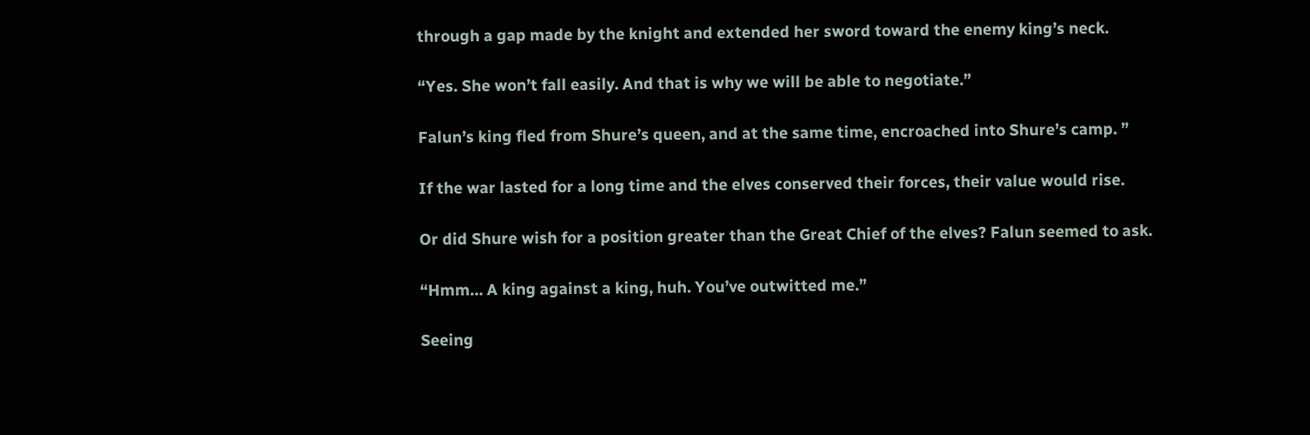through a gap made by the knight and extended her sword toward the enemy king’s neck.

“Yes. She won’t fall easily. And that is why we will be able to negotiate.”

Falun’s king fled from Shure’s queen, and at the same time, encroached into Shure’s camp. ”

If the war lasted for a long time and the elves conserved their forces, their value would rise.

Or did Shure wish for a position greater than the Great Chief of the elves? Falun seemed to ask.

“Hmm… A king against a king, huh. You’ve outwitted me.”

Seeing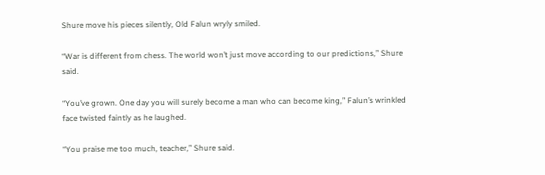Shure move his pieces silently, Old Falun wryly smiled.

“War is different from chess. The world won’t just move according to our predictions,” Shure said.

“You’ve grown. One day you will surely become a man who can become king,” Falun’s wrinkled face twisted faintly as he laughed.

“You praise me too much, teacher,” Shure said.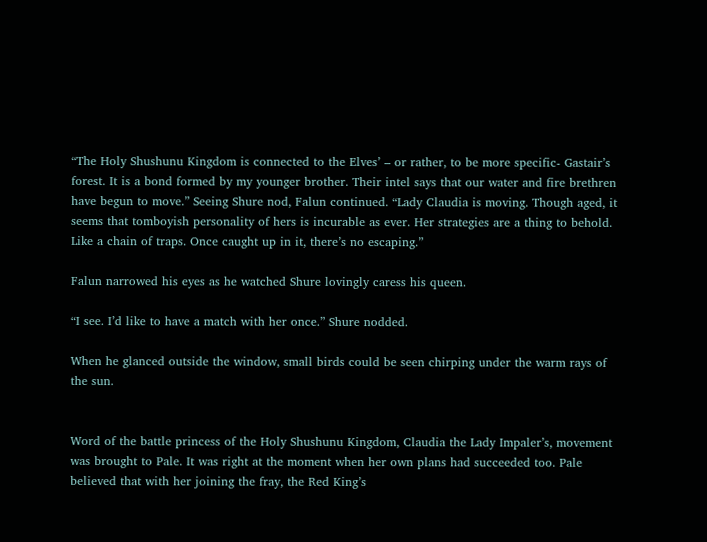“The Holy Shushunu Kingdom is connected to the Elves’ – or rather, to be more specific- Gastair’s forest. It is a bond formed by my younger brother. Their intel says that our water and fire brethren have begun to move.” Seeing Shure nod, Falun continued. “Lady Claudia is moving. Though aged, it seems that tomboyish personality of hers is incurable as ever. Her strategies are a thing to behold. Like a chain of traps. Once caught up in it, there’s no escaping.”

Falun narrowed his eyes as he watched Shure lovingly caress his queen.

“I see. I’d like to have a match with her once.” Shure nodded.

When he glanced outside the window, small birds could be seen chirping under the warm rays of the sun.


Word of the battle princess of the Holy Shushunu Kingdom, Claudia the Lady Impaler’s, movement was brought to Pale. It was right at the moment when her own plans had succeeded too. Pale believed that with her joining the fray, the Red King’s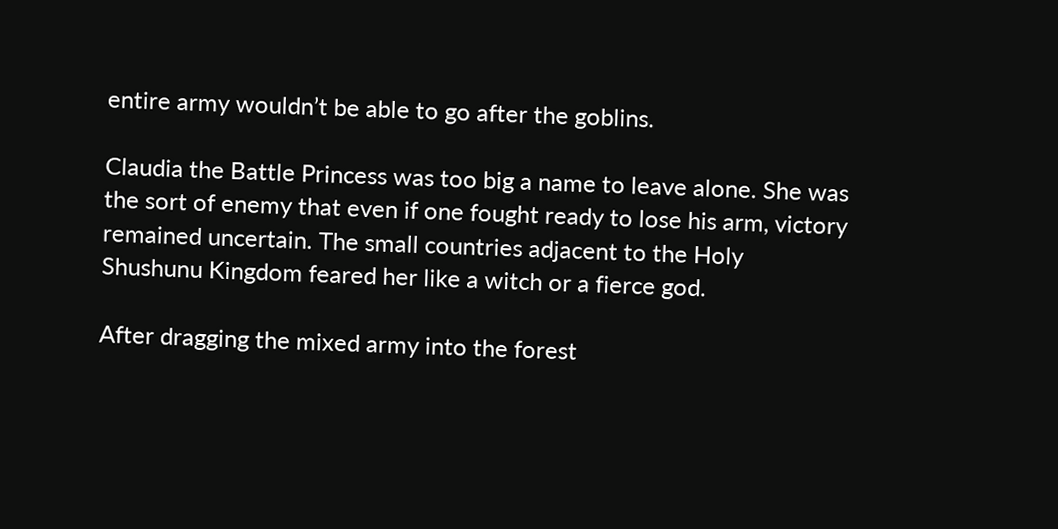entire army wouldn’t be able to go after the goblins.

Claudia the Battle Princess was too big a name to leave alone. She was the sort of enemy that even if one fought ready to lose his arm, victory remained uncertain. The small countries adjacent to the Holy Shushunu Kingdom feared her like a witch or a fierce god.

After dragging the mixed army into the forest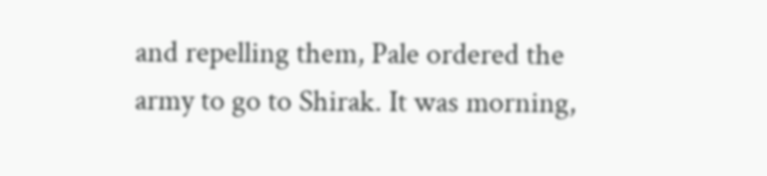and repelling them, Pale ordered the army to go to Shirak. It was morning,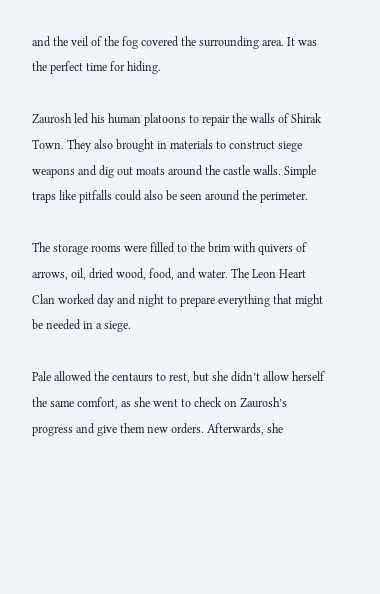and the veil of the fog covered the surrounding area. It was the perfect time for hiding.

Zaurosh led his human platoons to repair the walls of Shirak Town. They also brought in materials to construct siege weapons and dig out moats around the castle walls. Simple traps like pitfalls could also be seen around the perimeter.

The storage rooms were filled to the brim with quivers of arrows, oil, dried wood, food, and water. The Leon Heart Clan worked day and night to prepare everything that might be needed in a siege.

Pale allowed the centaurs to rest, but she didn’t allow herself the same comfort, as she went to check on Zaurosh’s progress and give them new orders. Afterwards, she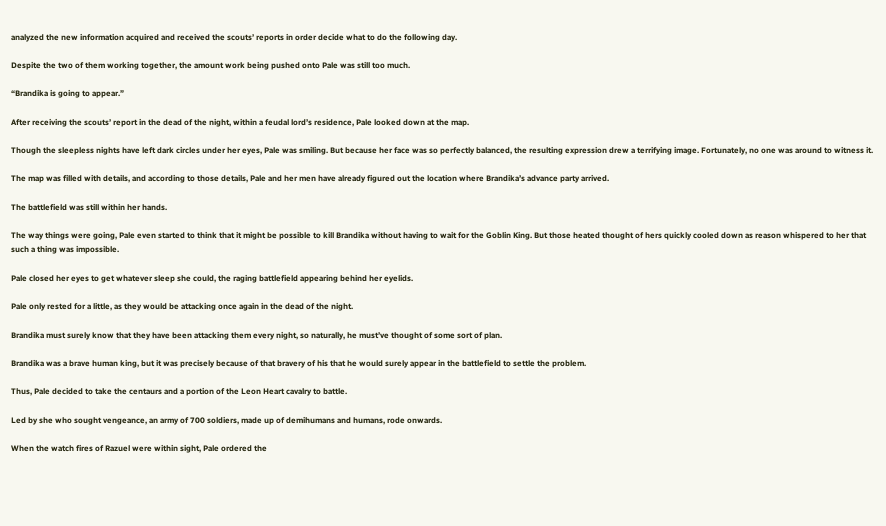analyzed the new information acquired and received the scouts’ reports in order decide what to do the following day.

Despite the two of them working together, the amount work being pushed onto Pale was still too much.

“Brandika is going to appear.”

After receiving the scouts’ report in the dead of the night, within a feudal lord’s residence, Pale looked down at the map.

Though the sleepless nights have left dark circles under her eyes, Pale was smiling. But because her face was so perfectly balanced, the resulting expression drew a terrifying image. Fortunately, no one was around to witness it.

The map was filled with details, and according to those details, Pale and her men have already figured out the location where Brandika’s advance party arrived.

The battlefield was still within her hands.

The way things were going, Pale even started to think that it might be possible to kill Brandika without having to wait for the Goblin King. But those heated thought of hers quickly cooled down as reason whispered to her that such a thing was impossible.

Pale closed her eyes to get whatever sleep she could, the raging battlefield appearing behind her eyelids.

Pale only rested for a little, as they would be attacking once again in the dead of the night.

Brandika must surely know that they have been attacking them every night, so naturally, he must’ve thought of some sort of plan.

Brandika was a brave human king, but it was precisely because of that bravery of his that he would surely appear in the battlefield to settle the problem.

Thus, Pale decided to take the centaurs and a portion of the Leon Heart cavalry to battle.

Led by she who sought vengeance, an army of 700 soldiers, made up of demihumans and humans, rode onwards.

When the watch fires of Razuel were within sight, Pale ordered the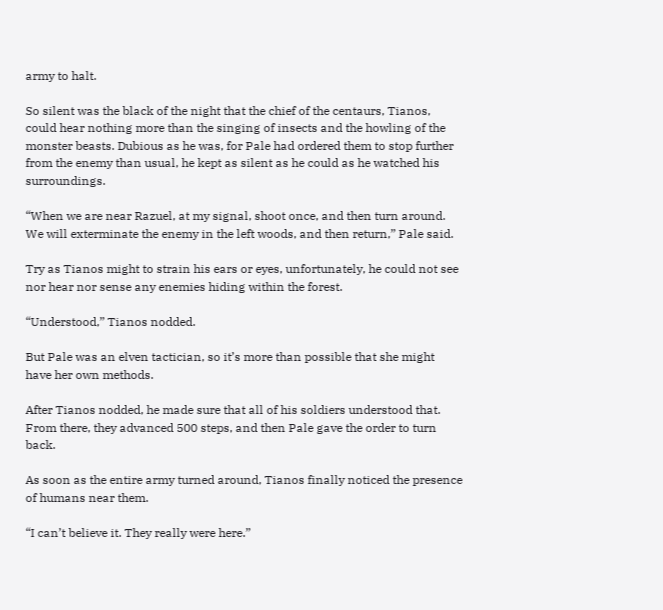army to halt.

So silent was the black of the night that the chief of the centaurs, Tianos, could hear nothing more than the singing of insects and the howling of the monster beasts. Dubious as he was, for Pale had ordered them to stop further from the enemy than usual, he kept as silent as he could as he watched his surroundings.

“When we are near Razuel, at my signal, shoot once, and then turn around. We will exterminate the enemy in the left woods, and then return,” Pale said.

Try as Tianos might to strain his ears or eyes, unfortunately, he could not see nor hear nor sense any enemies hiding within the forest.

“Understood,” Tianos nodded.

But Pale was an elven tactician, so it’s more than possible that she might have her own methods.

After Tianos nodded, he made sure that all of his soldiers understood that. From there, they advanced 500 steps, and then Pale gave the order to turn back.

As soon as the entire army turned around, Tianos finally noticed the presence of humans near them.

“I can’t believe it. They really were here.”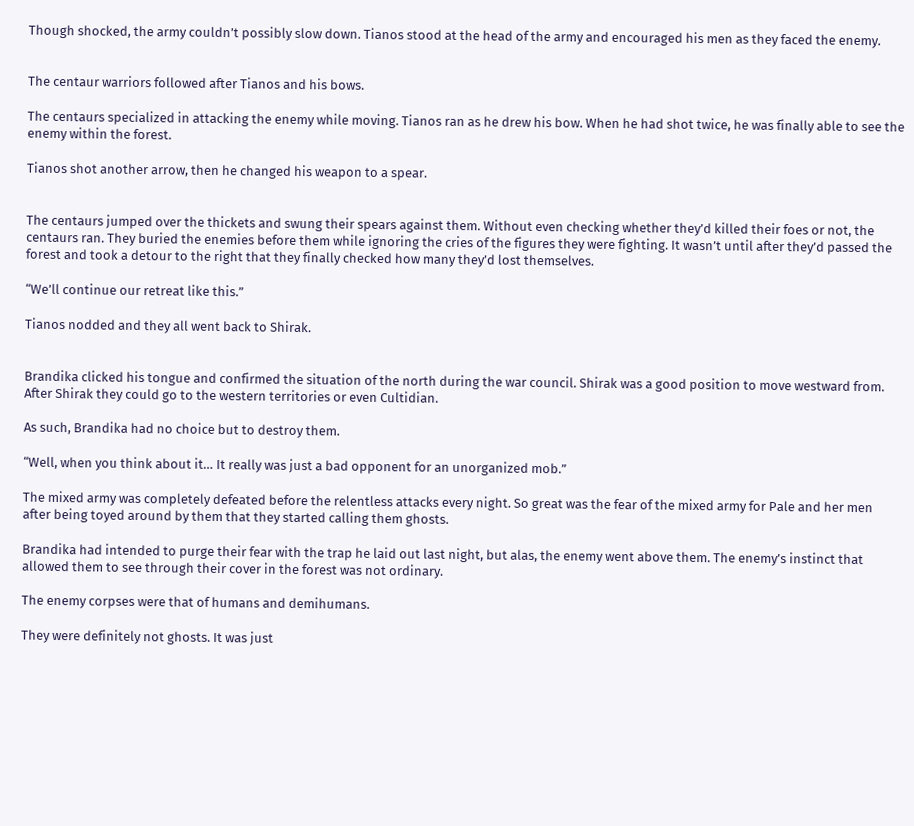Though shocked, the army couldn’t possibly slow down. Tianos stood at the head of the army and encouraged his men as they faced the enemy.


The centaur warriors followed after Tianos and his bows.

The centaurs specialized in attacking the enemy while moving. Tianos ran as he drew his bow. When he had shot twice, he was finally able to see the enemy within the forest.

Tianos shot another arrow, then he changed his weapon to a spear.


The centaurs jumped over the thickets and swung their spears against them. Without even checking whether they’d killed their foes or not, the centaurs ran. They buried the enemies before them while ignoring the cries of the figures they were fighting. It wasn’t until after they’d passed the forest and took a detour to the right that they finally checked how many they’d lost themselves.

“We’ll continue our retreat like this.”

Tianos nodded and they all went back to Shirak.


Brandika clicked his tongue and confirmed the situation of the north during the war council. Shirak was a good position to move westward from. After Shirak they could go to the western territories or even Cultidian.

As such, Brandika had no choice but to destroy them.

“Well, when you think about it… It really was just a bad opponent for an unorganized mob.”

The mixed army was completely defeated before the relentless attacks every night. So great was the fear of the mixed army for Pale and her men after being toyed around by them that they started calling them ghosts.

Brandika had intended to purge their fear with the trap he laid out last night, but alas, the enemy went above them. The enemy’s instinct that allowed them to see through their cover in the forest was not ordinary.

The enemy corpses were that of humans and demihumans.

They were definitely not ghosts. It was just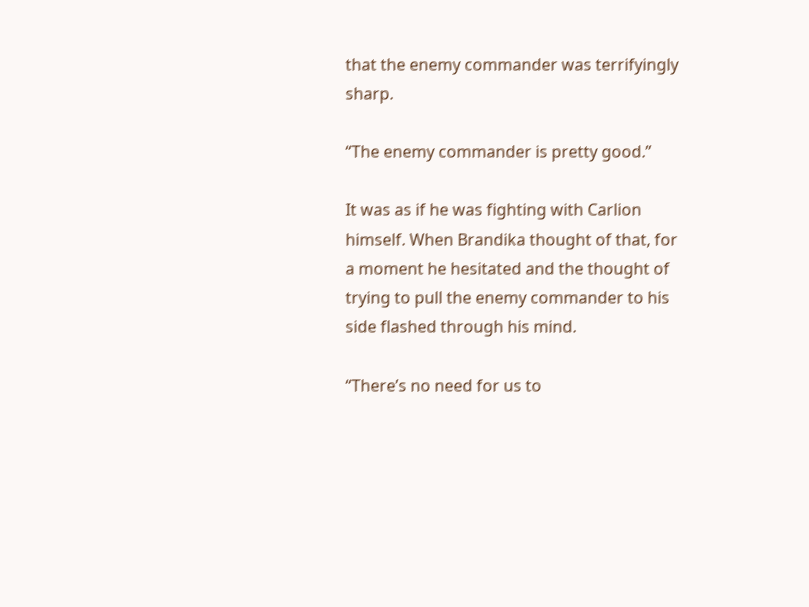that the enemy commander was terrifyingly sharp.

“The enemy commander is pretty good.”

It was as if he was fighting with Carlion himself. When Brandika thought of that, for a moment he hesitated and the thought of trying to pull the enemy commander to his side flashed through his mind.

“There’s no need for us to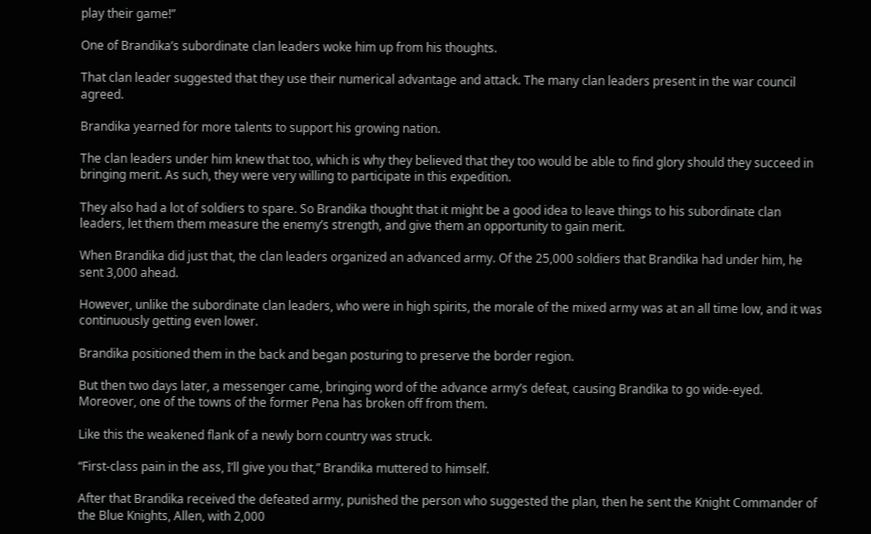play their game!”

One of Brandika’s subordinate clan leaders woke him up from his thoughts.

That clan leader suggested that they use their numerical advantage and attack. The many clan leaders present in the war council agreed.

Brandika yearned for more talents to support his growing nation.

The clan leaders under him knew that too, which is why they believed that they too would be able to find glory should they succeed in bringing merit. As such, they were very willing to participate in this expedition.

They also had a lot of soldiers to spare. So Brandika thought that it might be a good idea to leave things to his subordinate clan leaders, let them them measure the enemy’s strength, and give them an opportunity to gain merit.

When Brandika did just that, the clan leaders organized an advanced army. Of the 25,000 soldiers that Brandika had under him, he sent 3,000 ahead.

However, unlike the subordinate clan leaders, who were in high spirits, the morale of the mixed army was at an all time low, and it was continuously getting even lower.

Brandika positioned them in the back and began posturing to preserve the border region.

But then two days later, a messenger came, bringing word of the advance army’s defeat, causing Brandika to go wide-eyed. Moreover, one of the towns of the former Pena has broken off from them.

Like this the weakened flank of a newly born country was struck.

“First-class pain in the ass, I’ll give you that,” Brandika muttered to himself.

After that Brandika received the defeated army, punished the person who suggested the plan, then he sent the Knight Commander of the Blue Knights, Allen, with 2,000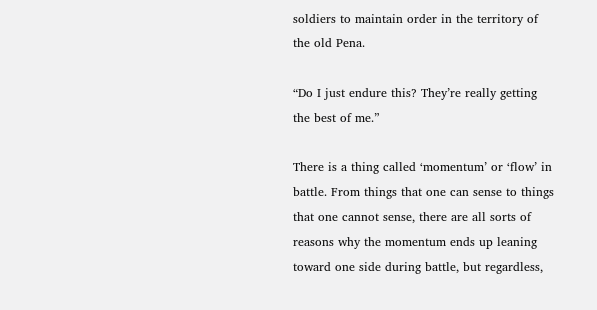soldiers to maintain order in the territory of the old Pena.

“Do I just endure this? They’re really getting the best of me.”

There is a thing called ‘momentum’ or ‘flow’ in battle. From things that one can sense to things that one cannot sense, there are all sorts of reasons why the momentum ends up leaning toward one side during battle, but regardless,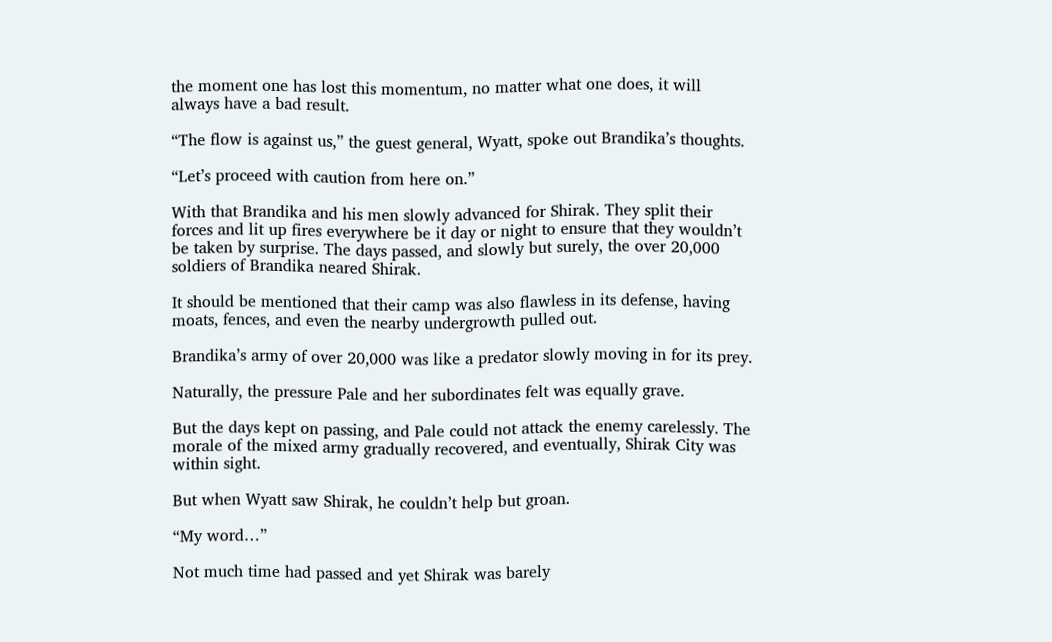the moment one has lost this momentum, no matter what one does, it will always have a bad result.

“The flow is against us,” the guest general, Wyatt, spoke out Brandika’s thoughts.

“Let’s proceed with caution from here on.”

With that Brandika and his men slowly advanced for Shirak. They split their forces and lit up fires everywhere be it day or night to ensure that they wouldn’t be taken by surprise. The days passed, and slowly but surely, the over 20,000 soldiers of Brandika neared Shirak.

It should be mentioned that their camp was also flawless in its defense, having moats, fences, and even the nearby undergrowth pulled out.

Brandika’s army of over 20,000 was like a predator slowly moving in for its prey.

Naturally, the pressure Pale and her subordinates felt was equally grave.

But the days kept on passing, and Pale could not attack the enemy carelessly. The morale of the mixed army gradually recovered, and eventually, Shirak City was within sight.

But when Wyatt saw Shirak, he couldn’t help but groan.

“My word…”

Not much time had passed and yet Shirak was barely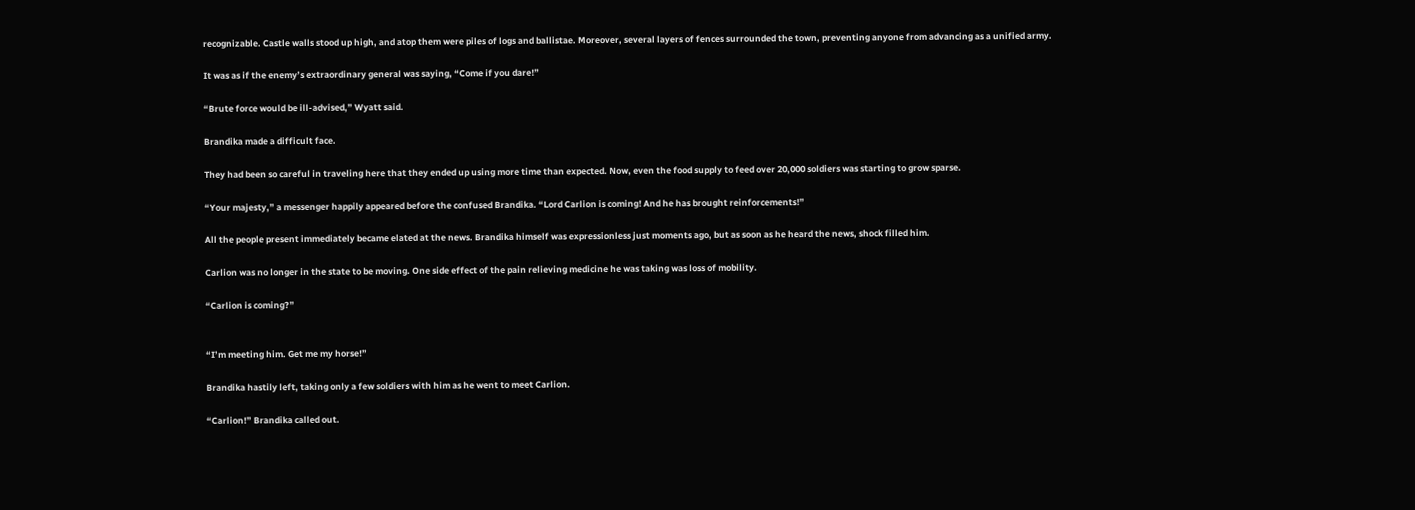recognizable. Castle walls stood up high, and atop them were piles of logs and ballistae. Moreover, several layers of fences surrounded the town, preventing anyone from advancing as a unified army.

It was as if the enemy’s extraordinary general was saying, “Come if you dare!”

“Brute force would be ill-advised,” Wyatt said.

Brandika made a difficult face.

They had been so careful in traveling here that they ended up using more time than expected. Now, even the food supply to feed over 20,000 soldiers was starting to grow sparse.

“Your majesty,” a messenger happily appeared before the confused Brandika. “Lord Carlion is coming! And he has brought reinforcements!”

All the people present immediately became elated at the news. Brandika himself was expressionless just moments ago, but as soon as he heard the news, shock filled him.

Carlion was no longer in the state to be moving. One side effect of the pain relieving medicine he was taking was loss of mobility.

“Carlion is coming?”


“I’m meeting him. Get me my horse!”

Brandika hastily left, taking only a few soldiers with him as he went to meet Carlion.

“Carlion!” Brandika called out.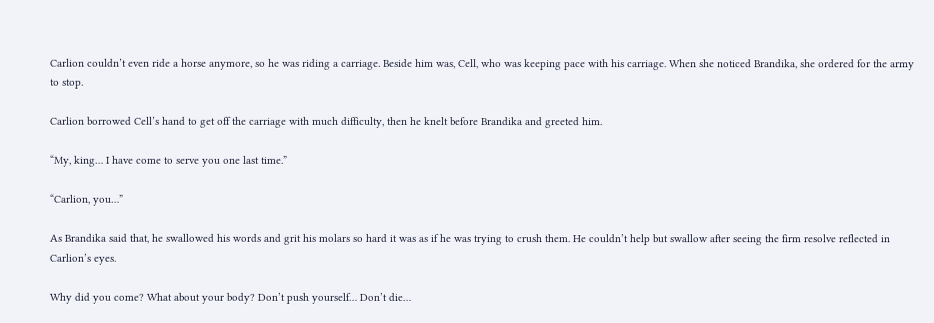Carlion couldn’t even ride a horse anymore, so he was riding a carriage. Beside him was, Cell, who was keeping pace with his carriage. When she noticed Brandika, she ordered for the army to stop.

Carlion borrowed Cell’s hand to get off the carriage with much difficulty, then he knelt before Brandika and greeted him.

“My, king… I have come to serve you one last time.”

“Carlion, you…”

As Brandika said that, he swallowed his words and grit his molars so hard it was as if he was trying to crush them. He couldn’t help but swallow after seeing the firm resolve reflected in Carlion’s eyes.

Why did you come? What about your body? Don’t push yourself… Don’t die…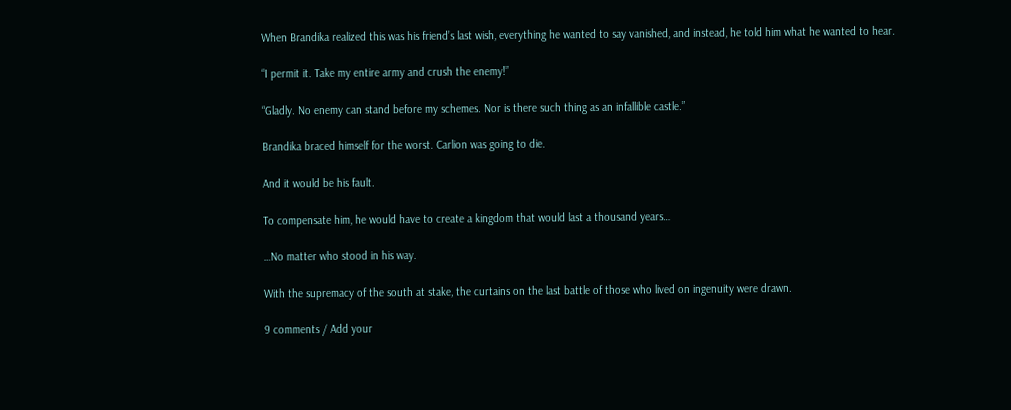When Brandika realized this was his friend’s last wish, everything he wanted to say vanished, and instead, he told him what he wanted to hear.

“I permit it. Take my entire army and crush the enemy!”

“Gladly. No enemy can stand before my schemes. Nor is there such thing as an infallible castle.”

Brandika braced himself for the worst. Carlion was going to die.

And it would be his fault.

To compensate him, he would have to create a kingdom that would last a thousand years…

…No matter who stood in his way.

With the supremacy of the south at stake, the curtains on the last battle of those who lived on ingenuity were drawn.

9 comments / Add your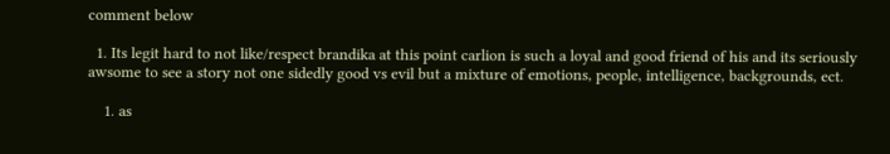comment below

  1. Its legit hard to not like/respect brandika at this point carlion is such a loyal and good friend of his and its seriously awsome to see a story not one sidedly good vs evil but a mixture of emotions, people, intelligence, backgrounds, ect.

    1. as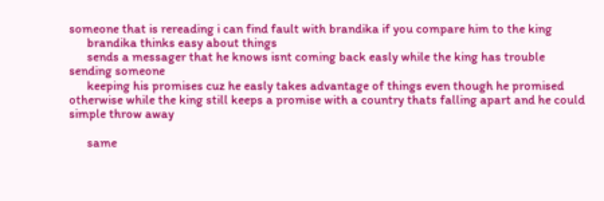someone that is rereading i can find fault with brandika if you compare him to the king
      brandika thinks easy about things
      sends a messager that he knows isnt coming back easly while the king has trouble sending someone
      keeping his promises cuz he easly takes advantage of things even though he promised otherwise while the king still keeps a promise with a country thats falling apart and he could simple throw away

      same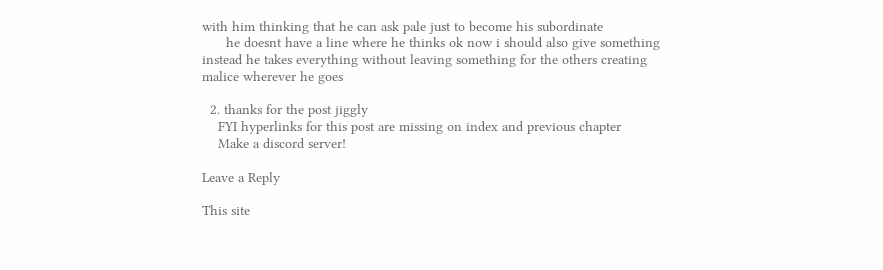with him thinking that he can ask pale just to become his subordinate
      he doesnt have a line where he thinks ok now i should also give something instead he takes everything without leaving something for the others creating malice wherever he goes

  2. thanks for the post jiggly
    FYI hyperlinks for this post are missing on index and previous chapter
    Make a discord server!

Leave a Reply

This site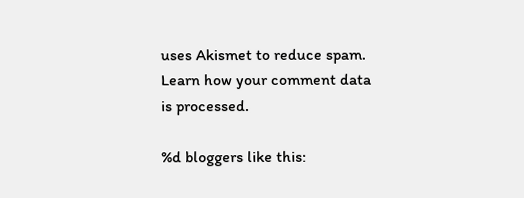uses Akismet to reduce spam. Learn how your comment data is processed.

%d bloggers like this: